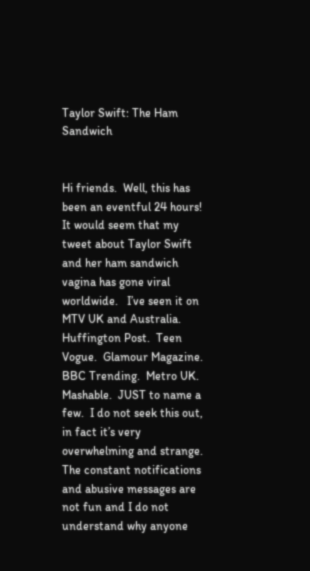Taylor Swift: The Ham Sandwich


Hi friends.  Well, this has been an eventful 24 hours! It would seem that my tweet about Taylor Swift and her ham sandwich vagina has gone viral worldwide.   I’ve seen it on MTV UK and Australia.  Huffington Post.  Teen Vogue.  Glamour Magazine.  BBC Trending.  Metro UK.  Mashable.  JUST to name a few.  I do not seek this out, in fact it’s very overwhelming and strange. The constant notifications and abusive messages are not fun and I do not understand why anyone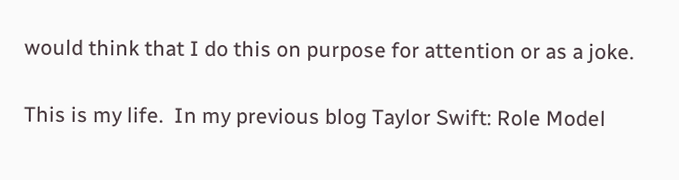would think that I do this on purpose for attention or as a joke.

This is my life.  In my previous blog Taylor Swift: Role Model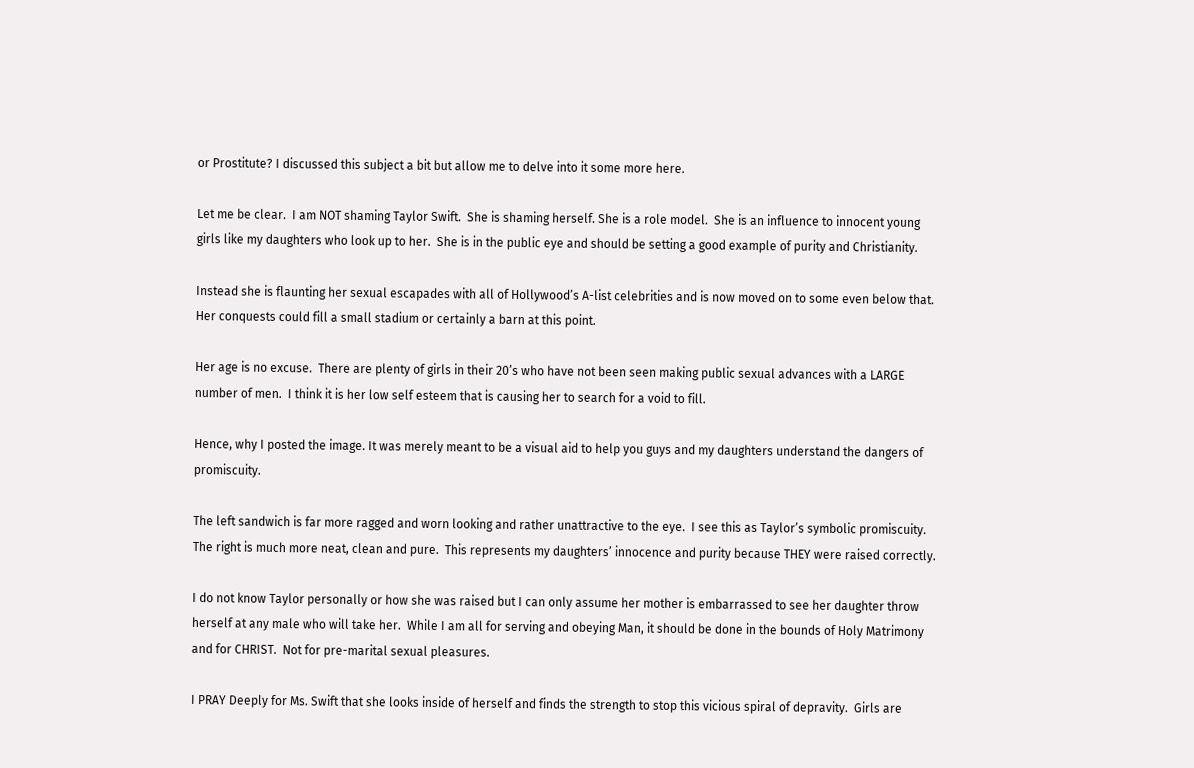or Prostitute? I discussed this subject a bit but allow me to delve into it some more here.

Let me be clear.  I am NOT shaming Taylor Swift.  She is shaming herself. She is a role model.  She is an influence to innocent young girls like my daughters who look up to her.  She is in the public eye and should be setting a good example of purity and Christianity.

Instead she is flaunting her sexual escapades with all of Hollywood’s A-list celebrities and is now moved on to some even below that.  Her conquests could fill a small stadium or certainly a barn at this point.

Her age is no excuse.  There are plenty of girls in their 20’s who have not been seen making public sexual advances with a LARGE number of men.  I think it is her low self esteem that is causing her to search for a void to fill.

Hence, why I posted the image. It was merely meant to be a visual aid to help you guys and my daughters understand the dangers of promiscuity.

The left sandwich is far more ragged and worn looking and rather unattractive to the eye.  I see this as Taylor’s symbolic promiscuity.  The right is much more neat, clean and pure.  This represents my daughters’ innocence and purity because THEY were raised correctly.

I do not know Taylor personally or how she was raised but I can only assume her mother is embarrassed to see her daughter throw herself at any male who will take her.  While I am all for serving and obeying Man, it should be done in the bounds of Holy Matrimony and for CHRIST.  Not for pre-marital sexual pleasures.

I PRAY Deeply for Ms. Swift that she looks inside of herself and finds the strength to stop this vicious spiral of depravity.  Girls are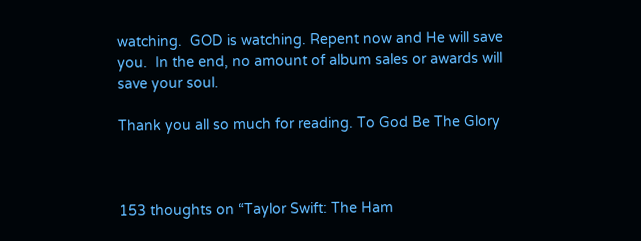watching.  GOD is watching. Repent now and He will save you.  In the end, no amount of album sales or awards will save your soul.

Thank you all so much for reading. To God Be The Glory



153 thoughts on “Taylor Swift: The Ham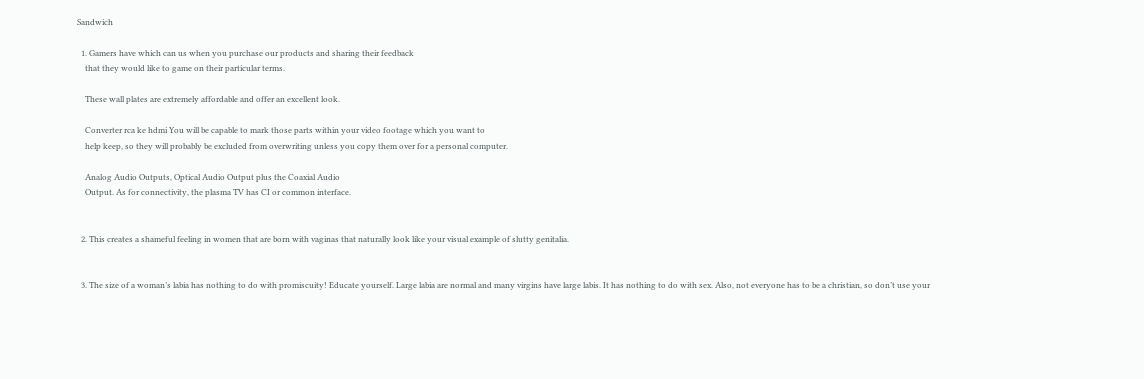Sandwich

  1. Gamers have which can us when you purchase our products and sharing their feedback
    that they would like to game on their particular terms.

    These wall plates are extremely affordable and offer an excellent look.

    Converter rca ke hdmi You will be capable to mark those parts within your video footage which you want to
    help keep, so they will probably be excluded from overwriting unless you copy them over for a personal computer.

    Analog Audio Outputs, Optical Audio Output plus the Coaxial Audio
    Output. As for connectivity, the plasma TV has CI or common interface.


  2. This creates a shameful feeling in women that are born with vaginas that naturally look like your visual example of slutty genitalia.


  3. The size of a woman’s labia has nothing to do with promiscuity! Educate yourself. Large labia are normal and many virgins have large labis. It has nothing to do with sex. Also, not everyone has to be a christian, so don’t use your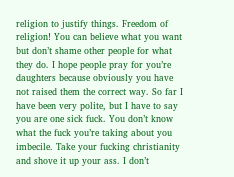religion to justify things. Freedom of religion! You can believe what you want but don’t shame other people for what they do. I hope people pray for you’re daughters because obviously you have not raised them the correct way. So far I have been very polite, but I have to say you are one sick fuck. You don’t know what the fuck you’re taking about you imbecile. Take your fucking christianity and shove it up your ass. I don’t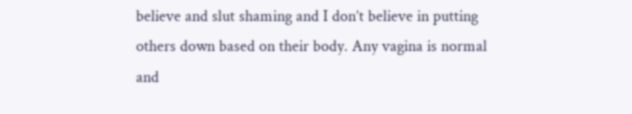believe and slut shaming and I don’t believe in putting others down based on their body. Any vagina is normal and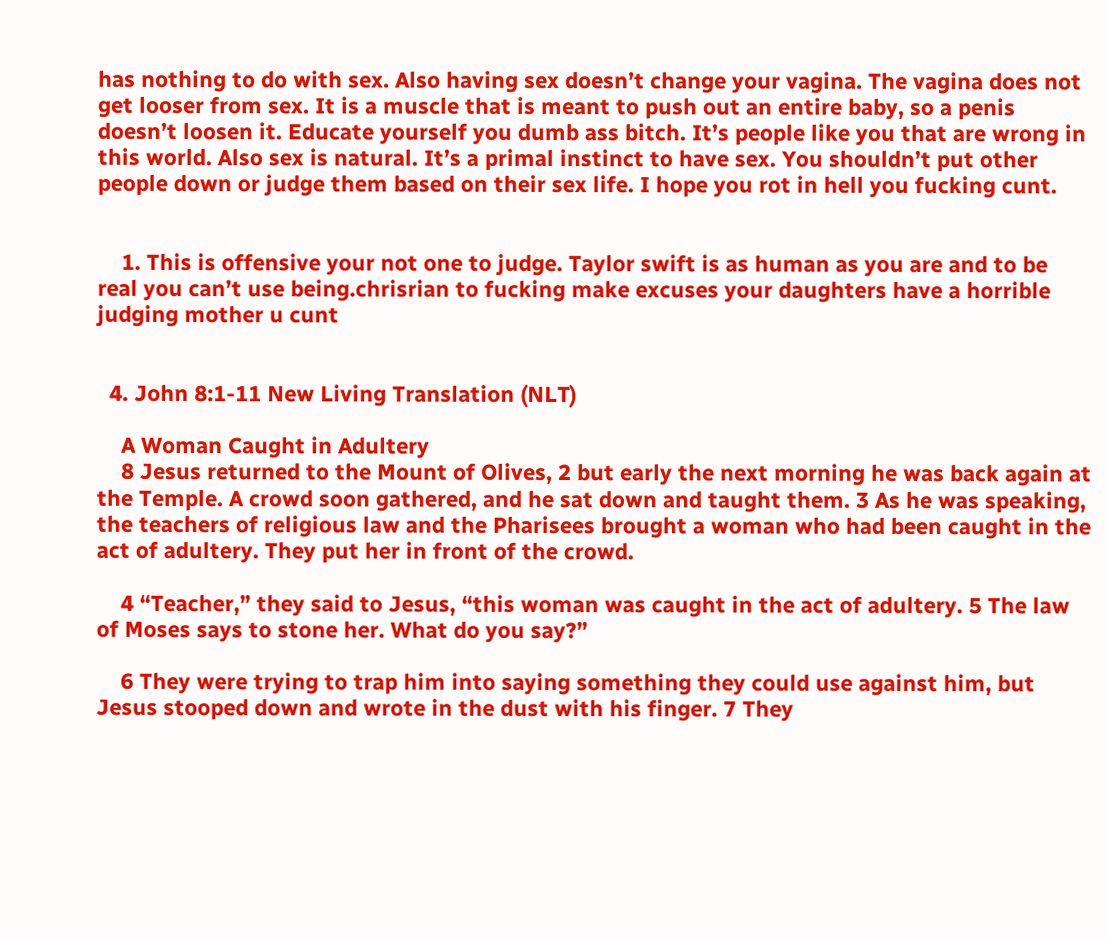has nothing to do with sex. Also having sex doesn’t change your vagina. The vagina does not get looser from sex. It is a muscle that is meant to push out an entire baby, so a penis doesn’t loosen it. Educate yourself you dumb ass bitch. It’s people like you that are wrong in this world. Also sex is natural. It’s a primal instinct to have sex. You shouldn’t put other people down or judge them based on their sex life. I hope you rot in hell you fucking cunt.


    1. This is offensive your not one to judge. Taylor swift is as human as you are and to be real you can’t use being.chrisrian to fucking make excuses your daughters have a horrible judging mother u cunt


  4. John 8:1-11 New Living Translation (NLT)

    A Woman Caught in Adultery
    8 Jesus returned to the Mount of Olives, 2 but early the next morning he was back again at the Temple. A crowd soon gathered, and he sat down and taught them. 3 As he was speaking, the teachers of religious law and the Pharisees brought a woman who had been caught in the act of adultery. They put her in front of the crowd.

    4 “Teacher,” they said to Jesus, “this woman was caught in the act of adultery. 5 The law of Moses says to stone her. What do you say?”

    6 They were trying to trap him into saying something they could use against him, but Jesus stooped down and wrote in the dust with his finger. 7 They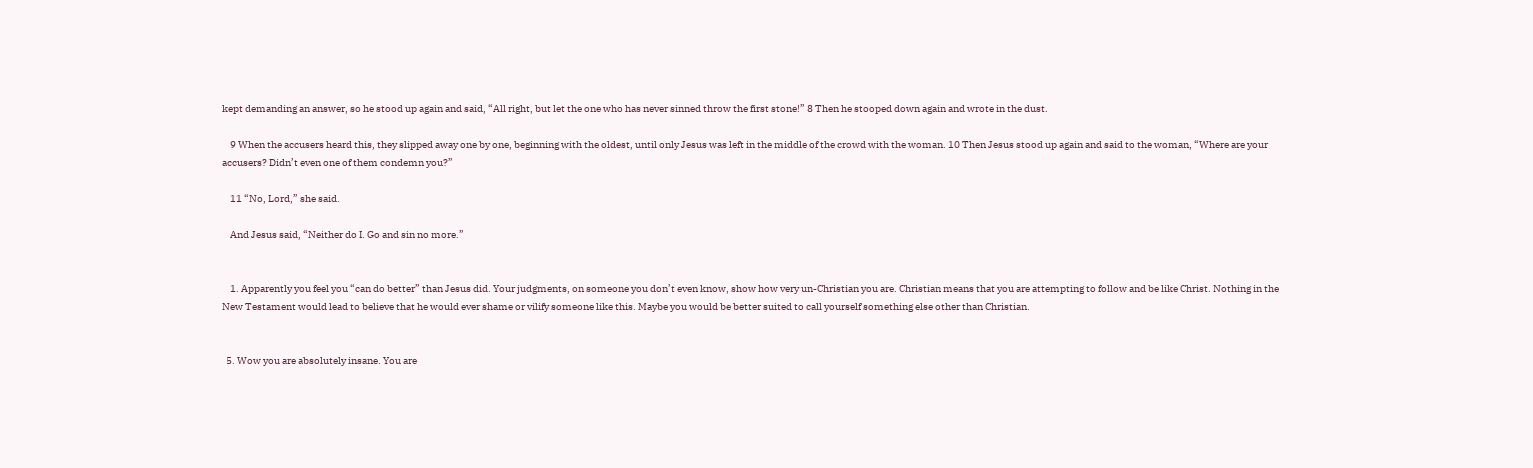kept demanding an answer, so he stood up again and said, “All right, but let the one who has never sinned throw the first stone!” 8 Then he stooped down again and wrote in the dust.

    9 When the accusers heard this, they slipped away one by one, beginning with the oldest, until only Jesus was left in the middle of the crowd with the woman. 10 Then Jesus stood up again and said to the woman, “Where are your accusers? Didn’t even one of them condemn you?”

    11 “No, Lord,” she said.

    And Jesus said, “Neither do I. Go and sin no more.”


    1. Apparently you feel you “can do better” than Jesus did. Your judgments, on someone you don’t even know, show how very un-Christian you are. Christian means that you are attempting to follow and be like Christ. Nothing in the New Testament would lead to believe that he would ever shame or vilify someone like this. Maybe you would be better suited to call yourself something else other than Christian.


  5. Wow you are absolutely insane. You are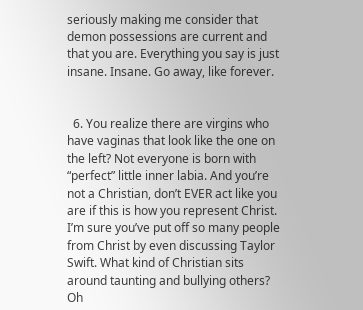seriously making me consider that demon possessions are current and that you are. Everything you say is just insane. Insane. Go away, like forever.


  6. You realize there are virgins who have vaginas that look like the one on the left? Not everyone is born with “perfect” little inner labia. And you’re not a Christian, don’t EVER act like you are if this is how you represent Christ. I’m sure you’ve put off so many people from Christ by even discussing Taylor Swift. What kind of Christian sits around taunting and bullying others? Oh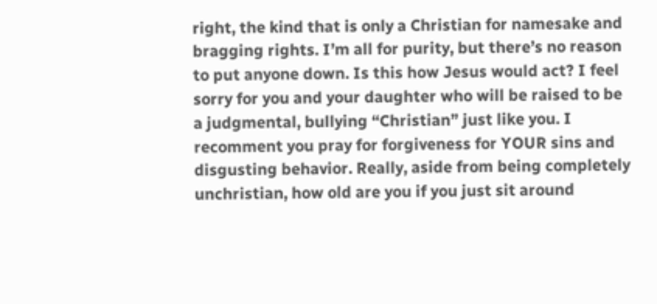right, the kind that is only a Christian for namesake and bragging rights. I’m all for purity, but there’s no reason to put anyone down. Is this how Jesus would act? I feel sorry for you and your daughter who will be raised to be a judgmental, bullying “Christian” just like you. I recomment you pray for forgiveness for YOUR sins and disgusting behavior. Really, aside from being completely unchristian, how old are you if you just sit around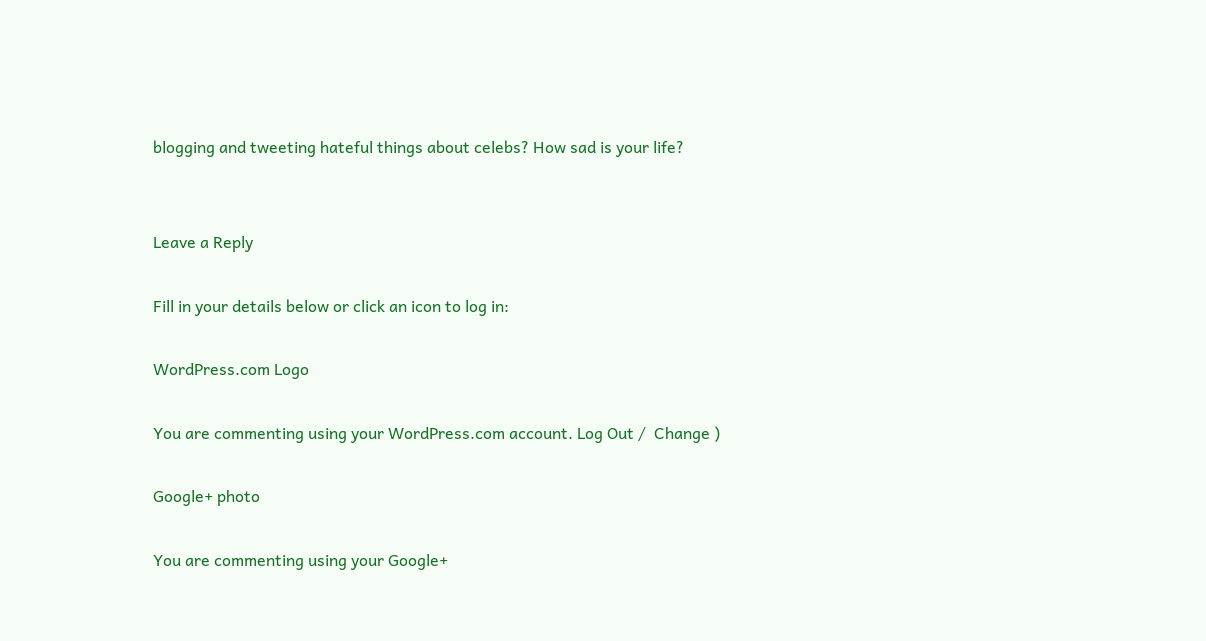blogging and tweeting hateful things about celebs? How sad is your life?


Leave a Reply

Fill in your details below or click an icon to log in:

WordPress.com Logo

You are commenting using your WordPress.com account. Log Out /  Change )

Google+ photo

You are commenting using your Google+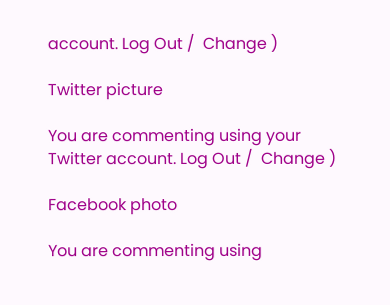account. Log Out /  Change )

Twitter picture

You are commenting using your Twitter account. Log Out /  Change )

Facebook photo

You are commenting using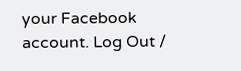your Facebook account. Log Out /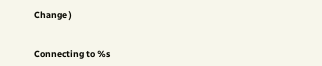Change )


Connecting to %s